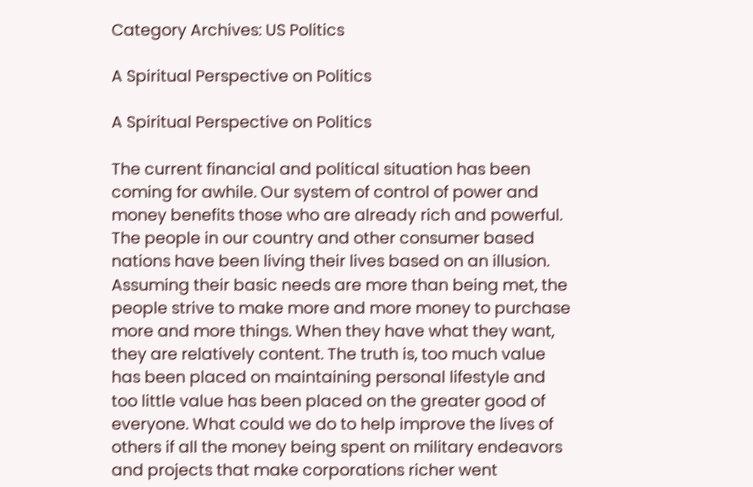Category Archives: US Politics

A Spiritual Perspective on Politics

A Spiritual Perspective on Politics

The current financial and political situation has been coming for awhile. Our system of control of power and money benefits those who are already rich and powerful. The people in our country and other consumer based nations have been living their lives based on an illusion. Assuming their basic needs are more than being met, the people strive to make more and more money to purchase more and more things. When they have what they want, they are relatively content. The truth is, too much value has been placed on maintaining personal lifestyle and too little value has been placed on the greater good of everyone. What could we do to help improve the lives of others if all the money being spent on military endeavors and projects that make corporations richer went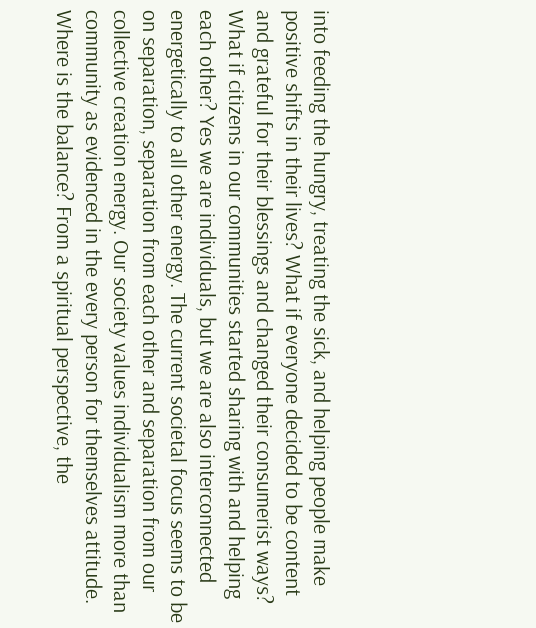into feeding the hungry, treating the sick, and helping people make positive shifts in their lives? What if everyone decided to be content and grateful for their blessings and changed their consumerist ways? What if citizens in our communities started sharing with and helping each other? Yes we are individuals, but we are also interconnected energetically to all other energy. The current societal focus seems to be on separation, separation from each other and separation from our collective creation energy. Our society values individualism more than community as evidenced in the every person for themselves attitude. Where is the balance? From a spiritual perspective, the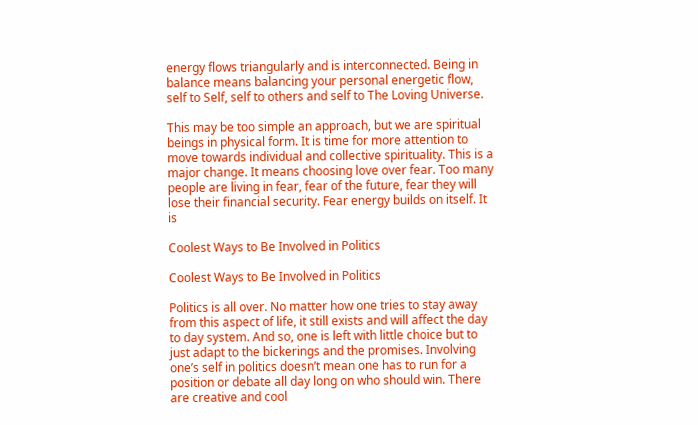energy flows triangularly and is interconnected. Being in balance means balancing your personal energetic flow, self to Self, self to others and self to The Loving Universe.

This may be too simple an approach, but we are spiritual beings in physical form. It is time for more attention to move towards individual and collective spirituality. This is a major change. It means choosing love over fear. Too many people are living in fear, fear of the future, fear they will lose their financial security. Fear energy builds on itself. It is

Coolest Ways to Be Involved in Politics

Coolest Ways to Be Involved in Politics

Politics is all over. No matter how one tries to stay away from this aspect of life, it still exists and will affect the day to day system. And so, one is left with little choice but to just adapt to the bickerings and the promises. Involving one’s self in politics doesn’t mean one has to run for a position or debate all day long on who should win. There are creative and cool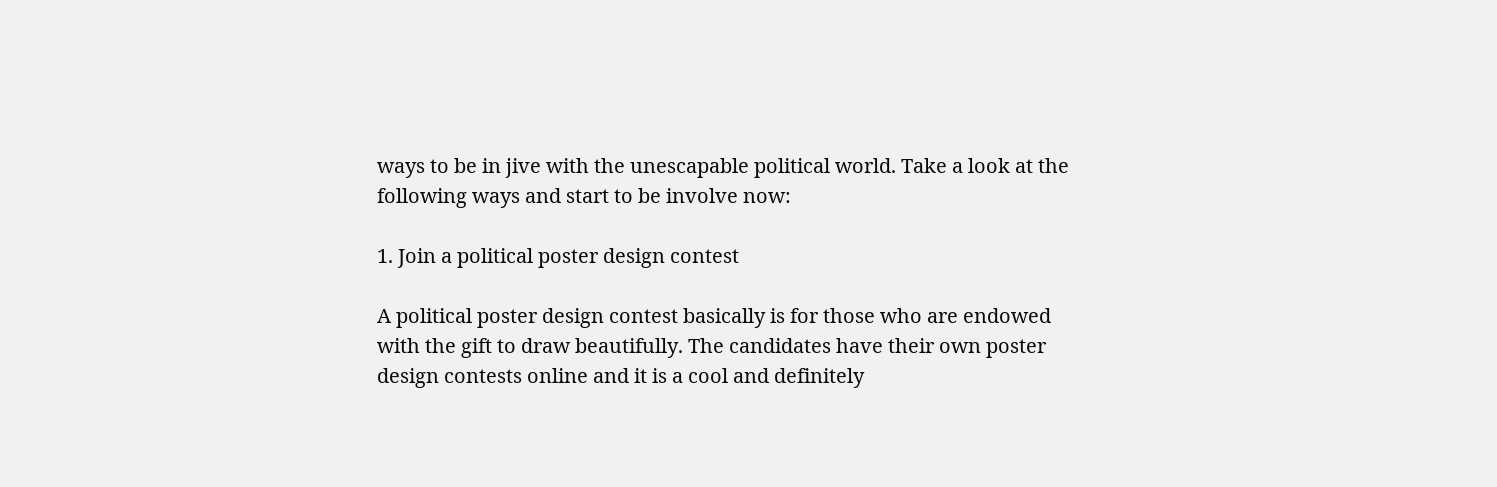ways to be in jive with the unescapable political world. Take a look at the following ways and start to be involve now:

1. Join a political poster design contest

A political poster design contest basically is for those who are endowed with the gift to draw beautifully. The candidates have their own poster design contests online and it is a cool and definitely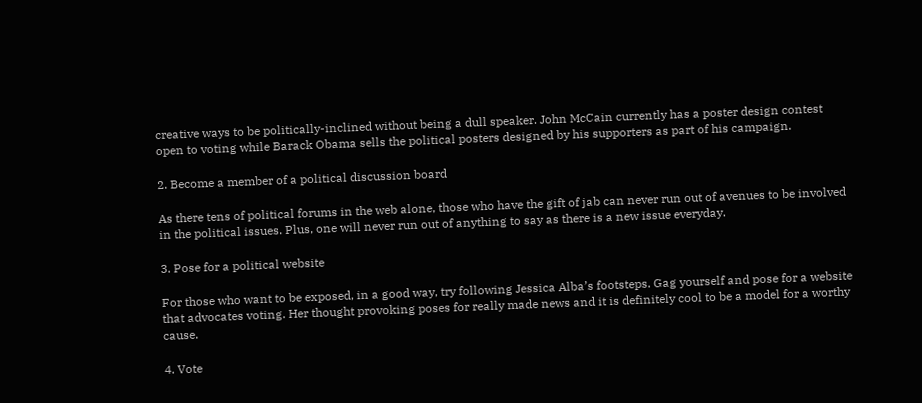creative ways to be politically-inclined without being a dull speaker. John McCain currently has a poster design contest open to voting while Barack Obama sells the political posters designed by his supporters as part of his campaign.

2. Become a member of a political discussion board

As there tens of political forums in the web alone, those who have the gift of jab can never run out of avenues to be involved in the political issues. Plus, one will never run out of anything to say as there is a new issue everyday.

3. Pose for a political website

For those who want to be exposed, in a good way, try following Jessica Alba’s footsteps. Gag yourself and pose for a website that advocates voting. Her thought provoking poses for really made news and it is definitely cool to be a model for a worthy cause.

4. Vote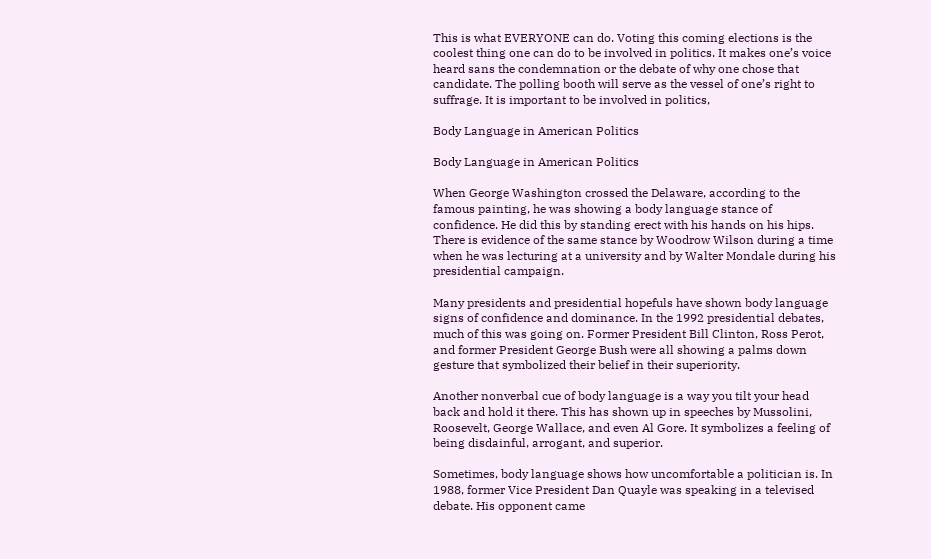This is what EVERYONE can do. Voting this coming elections is the coolest thing one can do to be involved in politics. It makes one’s voice heard sans the condemnation or the debate of why one chose that candidate. The polling booth will serve as the vessel of one’s right to suffrage. It is important to be involved in politics,

Body Language in American Politics

Body Language in American Politics

When George Washington crossed the Delaware, according to the famous painting, he was showing a body language stance of confidence. He did this by standing erect with his hands on his hips. There is evidence of the same stance by Woodrow Wilson during a time when he was lecturing at a university and by Walter Mondale during his presidential campaign.

Many presidents and presidential hopefuls have shown body language signs of confidence and dominance. In the 1992 presidential debates, much of this was going on. Former President Bill Clinton, Ross Perot, and former President George Bush were all showing a palms down gesture that symbolized their belief in their superiority.

Another nonverbal cue of body language is a way you tilt your head back and hold it there. This has shown up in speeches by Mussolini, Roosevelt, George Wallace, and even Al Gore. It symbolizes a feeling of being disdainful, arrogant, and superior.

Sometimes, body language shows how uncomfortable a politician is. In 1988, former Vice President Dan Quayle was speaking in a televised debate. His opponent came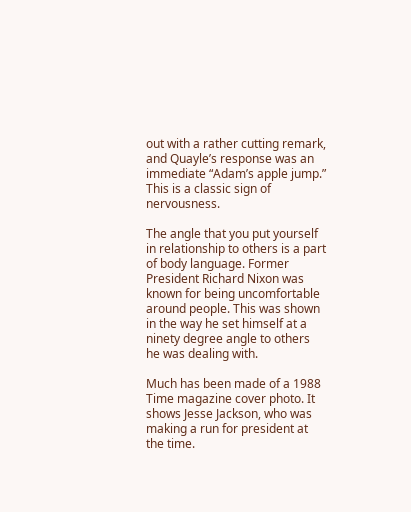out with a rather cutting remark, and Quayle’s response was an immediate “Adam’s apple jump.” This is a classic sign of nervousness.

The angle that you put yourself in relationship to others is a part of body language. Former President Richard Nixon was known for being uncomfortable around people. This was shown in the way he set himself at a ninety degree angle to others he was dealing with.

Much has been made of a 1988 Time magazine cover photo. It shows Jesse Jackson, who was making a run for president at the time.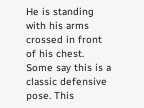He is standing with his arms crossed in front of his chest. Some say this is a classic defensive pose. This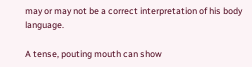may or may not be a correct interpretation of his body language.

A tense, pouting mouth can show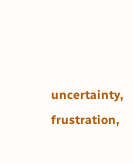uncertainty, frustration,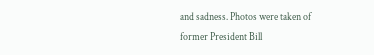and sadness. Photos were taken of former President Bill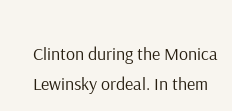Clinton during the Monica Lewinsky ordeal. In them